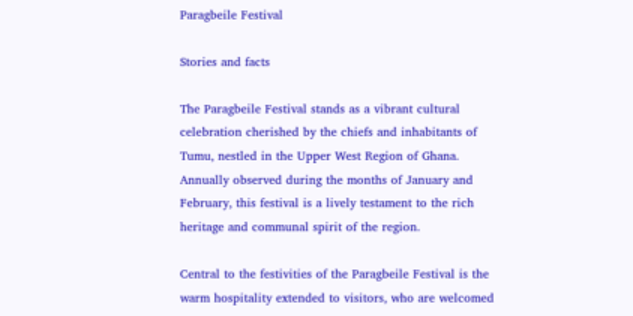Paragbeile Festival

Stories and facts

The Paragbeile Festival stands as a vibrant cultural celebration cherished by the chiefs and inhabitants of Tumu, nestled in the Upper West Region of Ghana. Annually observed during the months of January and February, this festival is a lively testament to the rich heritage and communal spirit of the region.

Central to the festivities of the Paragbeile Festival is the warm hospitality extended to visitors, who are welcomed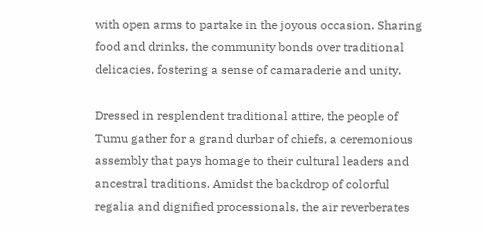with open arms to partake in the joyous occasion. Sharing food and drinks, the community bonds over traditional delicacies, fostering a sense of camaraderie and unity.

Dressed in resplendent traditional attire, the people of Tumu gather for a grand durbar of chiefs, a ceremonious assembly that pays homage to their cultural leaders and ancestral traditions. Amidst the backdrop of colorful regalia and dignified processionals, the air reverberates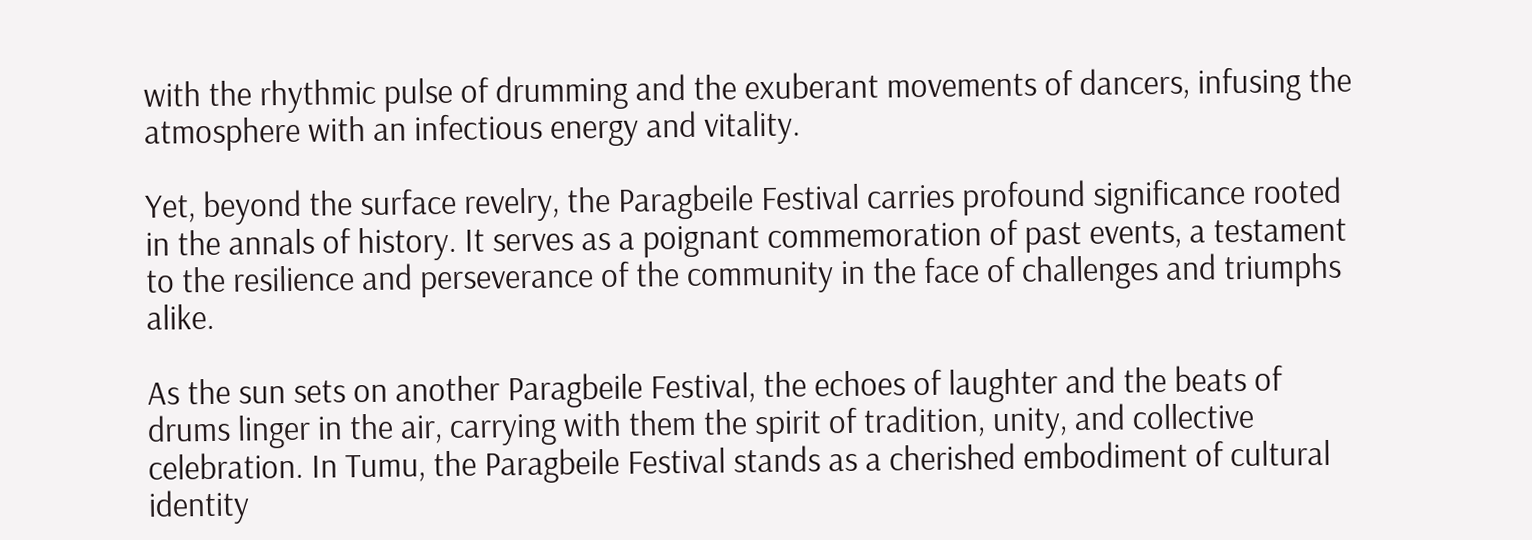with the rhythmic pulse of drumming and the exuberant movements of dancers, infusing the atmosphere with an infectious energy and vitality.

Yet, beyond the surface revelry, the Paragbeile Festival carries profound significance rooted in the annals of history. It serves as a poignant commemoration of past events, a testament to the resilience and perseverance of the community in the face of challenges and triumphs alike.

As the sun sets on another Paragbeile Festival, the echoes of laughter and the beats of drums linger in the air, carrying with them the spirit of tradition, unity, and collective celebration. In Tumu, the Paragbeile Festival stands as a cherished embodiment of cultural identity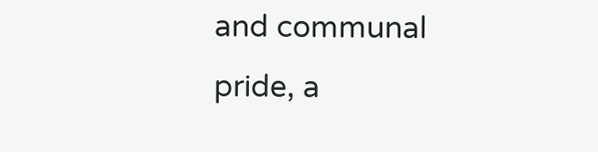and communal pride, a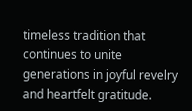timeless tradition that continues to unite generations in joyful revelry and heartfelt gratitude.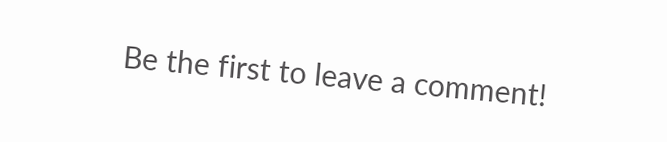Be the first to leave a comment!